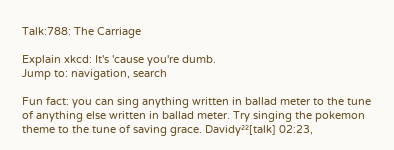Talk:788: The Carriage

Explain xkcd: It's 'cause you're dumb.
Jump to: navigation, search

Fun fact: you can sing anything written in ballad meter to the tune of anything else written in ballad meter. Try singing the pokemon theme to the tune of saving grace. Davidy²²[talk] 02:23,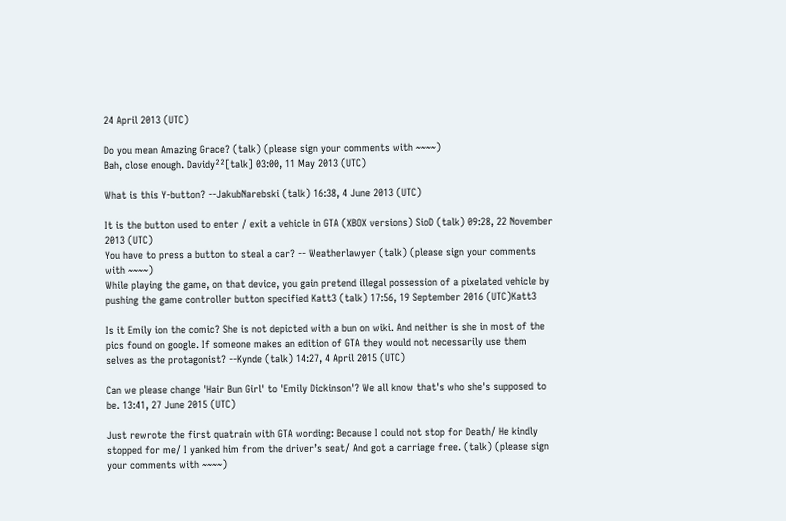24 April 2013 (UTC)

Do you mean Amazing Grace? (talk) (please sign your comments with ~~~~)
Bah, close enough. Davidy²²[talk] 03:00, 11 May 2013 (UTC)

What is this Y-button? --JakubNarebski (talk) 16:38, 4 June 2013 (UTC)

It is the button used to enter / exit a vehicle in GTA (XBOX versions) SioD (talk) 09:28, 22 November 2013 (UTC)
You have to press a button to steal a car? -- Weatherlawyer (talk) (please sign your comments with ~~~~)
While playing the game, on that device, you gain pretend illegal possession of a pixelated vehicle by pushing the game controller button specified Katt3 (talk) 17:56, 19 September 2016 (UTC)Katt3

Is it Emily ion the comic? She is not depicted with a bun on wiki. And neither is she in most of the pics found on google. If someone makes an edition of GTA they would not necessarily use them selves as the protagonist? --Kynde (talk) 14:27, 4 April 2015 (UTC)

Can we please change 'Hair Bun Girl' to 'Emily Dickinson'? We all know that's who she's supposed to be. 13:41, 27 June 2015 (UTC)

Just rewrote the first quatrain with GTA wording: Because I could not stop for Death/ He kindly stopped for me/ I yanked him from the driver’s seat/ And got a carriage free. (talk) (please sign your comments with ~~~~)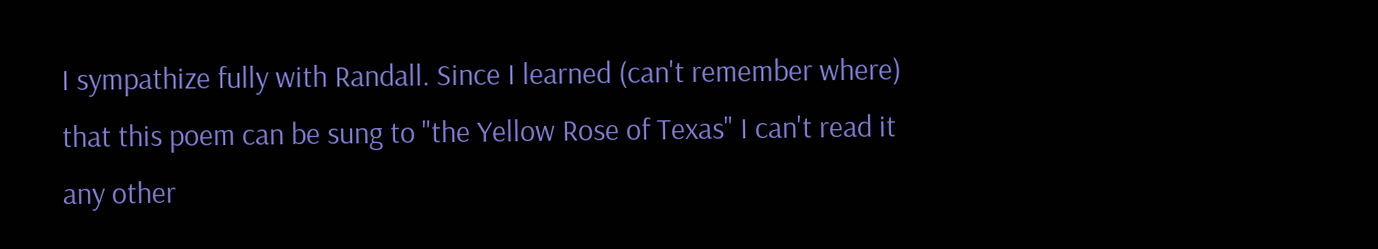I sympathize fully with Randall. Since I learned (can't remember where) that this poem can be sung to "the Yellow Rose of Texas" I can't read it any other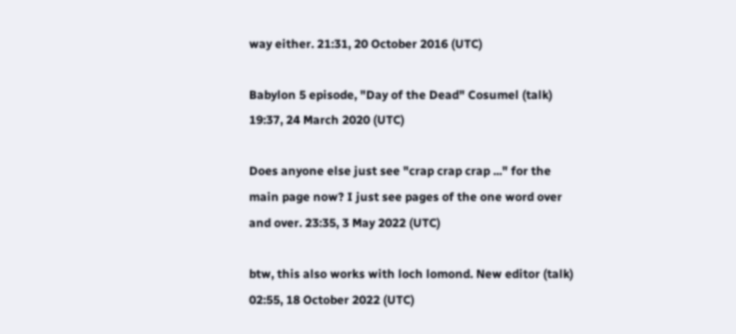way either. 21:31, 20 October 2016 (UTC)

Babylon 5 episode, "Day of the Dead" Cosumel (talk) 19:37, 24 March 2020 (UTC)

Does anyone else just see "crap crap crap ..." for the main page now? I just see pages of the one word over and over. 23:35, 3 May 2022 (UTC)

btw, this also works with loch lomond. New editor (talk) 02:55, 18 October 2022 (UTC)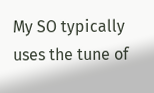My SO typically uses the tune of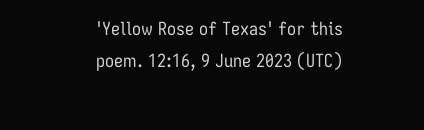'Yellow Rose of Texas' for this poem. 12:16, 9 June 2023 (UTC)